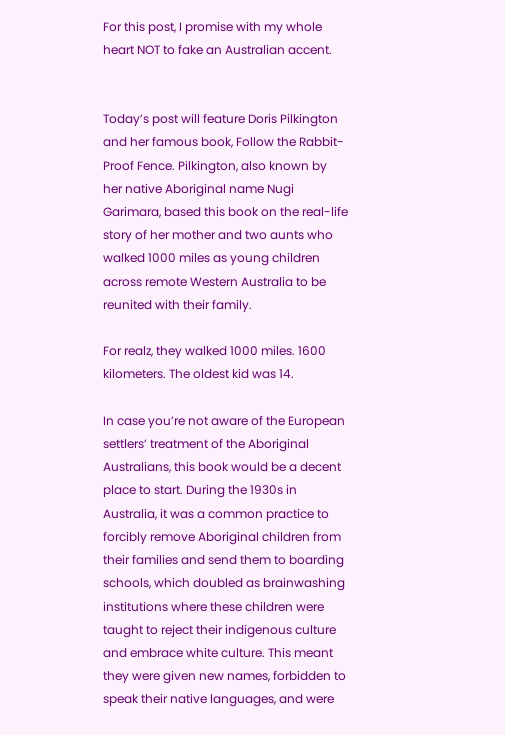For this post, I promise with my whole heart NOT to fake an Australian accent.


Today’s post will feature Doris Pilkington and her famous book, Follow the Rabbit-Proof Fence. Pilkington, also known by her native Aboriginal name Nugi Garimara, based this book on the real-life story of her mother and two aunts who walked 1000 miles as young children across remote Western Australia to be reunited with their family.

For realz, they walked 1000 miles. 1600 kilometers. The oldest kid was 14.

In case you’re not aware of the European settlers’ treatment of the Aboriginal Australians, this book would be a decent place to start. During the 1930s in Australia, it was a common practice to forcibly remove Aboriginal children from their families and send them to boarding schools, which doubled as brainwashing institutions where these children were taught to reject their indigenous culture and embrace white culture. This meant they were given new names, forbidden to speak their native languages, and were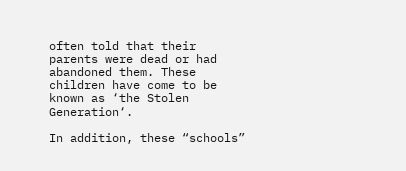often told that their parents were dead or had abandoned them. These children have come to be known as ‘the Stolen Generation‘.

In addition, these “schools”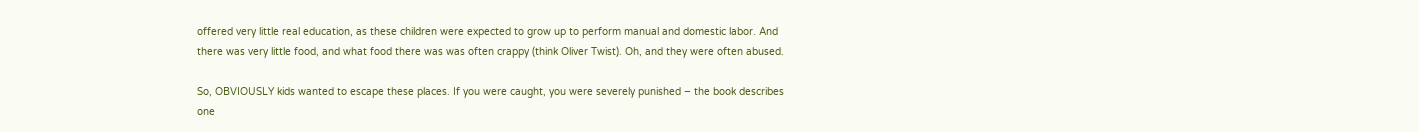offered very little real education, as these children were expected to grow up to perform manual and domestic labor. And there was very little food, and what food there was was often crappy (think Oliver Twist). Oh, and they were often abused.

So, OBVIOUSLY kids wanted to escape these places. If you were caught, you were severely punished – the book describes one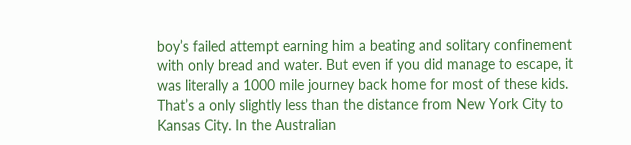boy’s failed attempt earning him a beating and solitary confinement with only bread and water. But even if you did manage to escape, it was literally a 1000 mile journey back home for most of these kids. That’s a only slightly less than the distance from New York City to Kansas City. In the Australian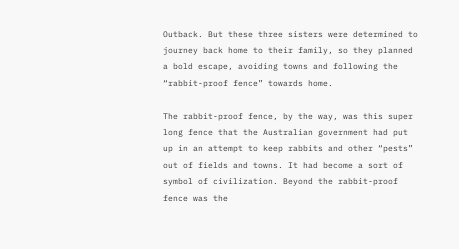Outback. But these three sisters were determined to journey back home to their family, so they planned a bold escape, avoiding towns and following the “rabbit-proof fence” towards home.

The rabbit-proof fence, by the way, was this super long fence that the Australian government had put up in an attempt to keep rabbits and other “pests” out of fields and towns. It had become a sort of symbol of civilization. Beyond the rabbit-proof fence was the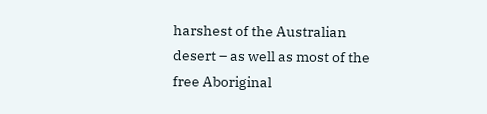harshest of the Australian desert – as well as most of the free Aboriginal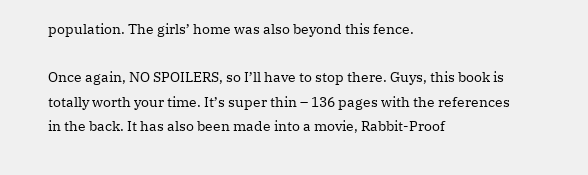population. The girls’ home was also beyond this fence.

Once again, NO SPOILERS, so I’ll have to stop there. Guys, this book is totally worth your time. It’s super thin – 136 pages with the references in the back. It has also been made into a movie, Rabbit-Proof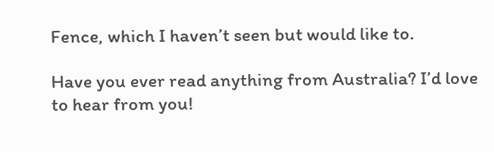Fence, which I haven’t seen but would like to.

Have you ever read anything from Australia? I’d love to hear from you!